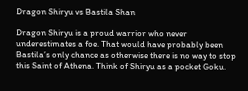Dragon Shiryu vs Bastila Shan

Dragon Shiryu is a proud warrior who never underestimates a foe. That would have probably been Bastila’s only chance as otherwise there is no way to stop this Saint of Athena. Think of Shiryu as a pocket Goku.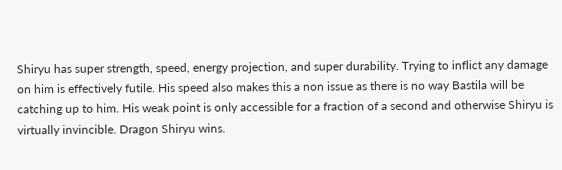Shiryu has super strength, speed, energy projection, and super durability. Trying to inflict any damage on him is effectively futile. His speed also makes this a non issue as there is no way Bastila will be catching up to him. His weak point is only accessible for a fraction of a second and otherwise Shiryu is virtually invincible. Dragon Shiryu wins.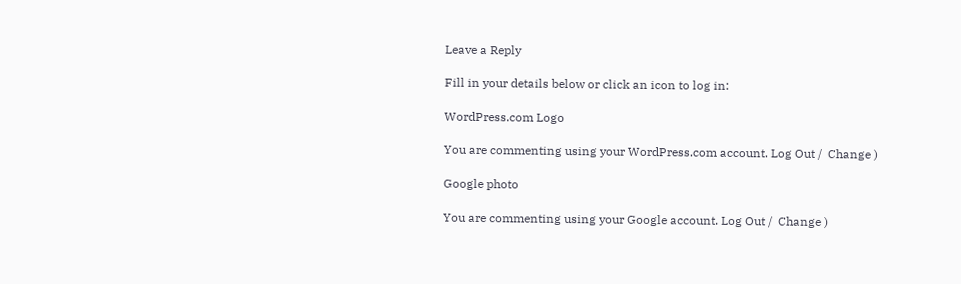Leave a Reply

Fill in your details below or click an icon to log in:

WordPress.com Logo

You are commenting using your WordPress.com account. Log Out /  Change )

Google photo

You are commenting using your Google account. Log Out /  Change )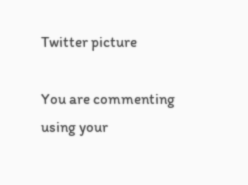Twitter picture

You are commenting using your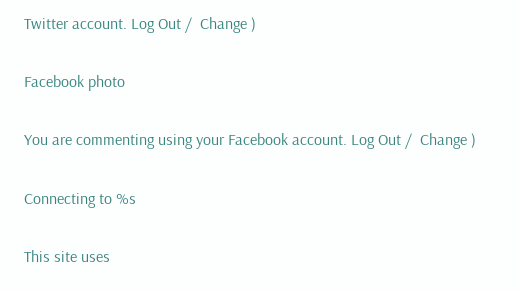Twitter account. Log Out /  Change )

Facebook photo

You are commenting using your Facebook account. Log Out /  Change )

Connecting to %s

This site uses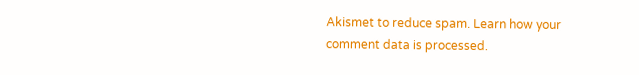Akismet to reduce spam. Learn how your comment data is processed.